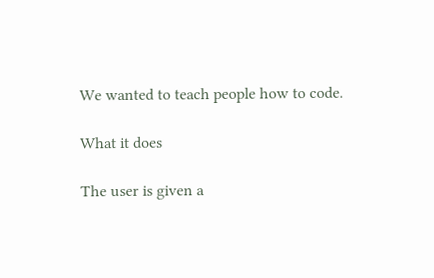We wanted to teach people how to code.

What it does

The user is given a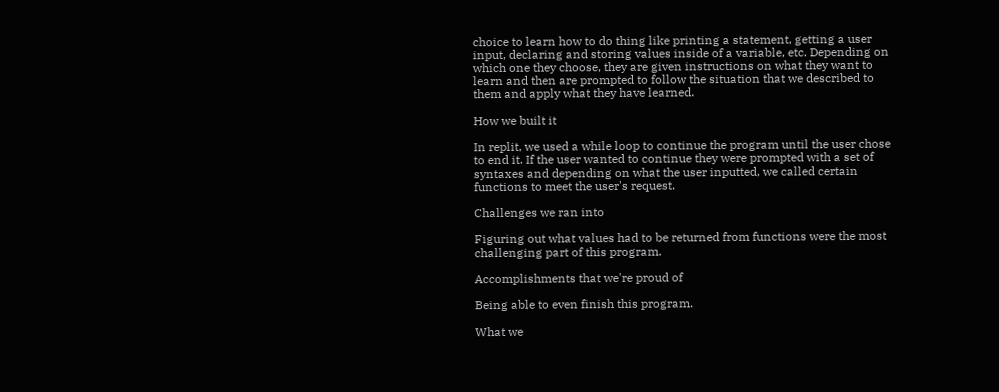choice to learn how to do thing like printing a statement, getting a user input, declaring and storing values inside of a variable, etc. Depending on which one they choose, they are given instructions on what they want to learn and then are prompted to follow the situation that we described to them and apply what they have learned.

How we built it

In replit, we used a while loop to continue the program until the user chose to end it. If the user wanted to continue they were prompted with a set of syntaxes and depending on what the user inputted, we called certain functions to meet the user's request.

Challenges we ran into

Figuring out what values had to be returned from functions were the most challenging part of this program.

Accomplishments that we're proud of

Being able to even finish this program.

What we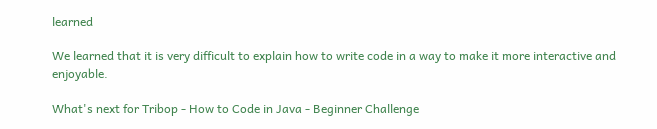learned

We learned that it is very difficult to explain how to write code in a way to make it more interactive and enjoyable.

What's next for Tribop - How to Code in Java - Beginner Challenge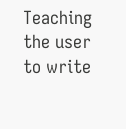Teaching the user to write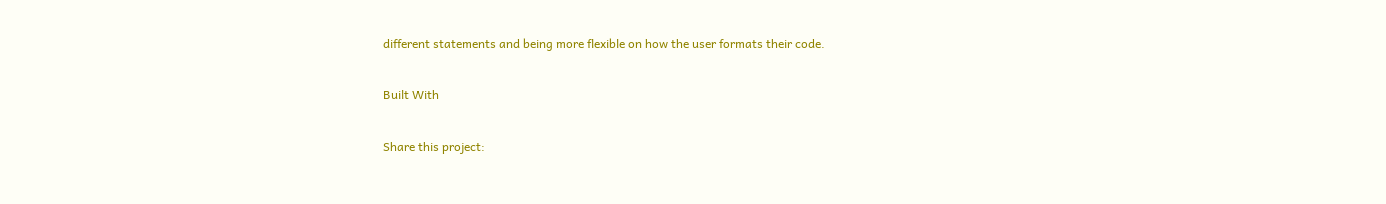different statements and being more flexible on how the user formats their code.

Built With

Share this project: